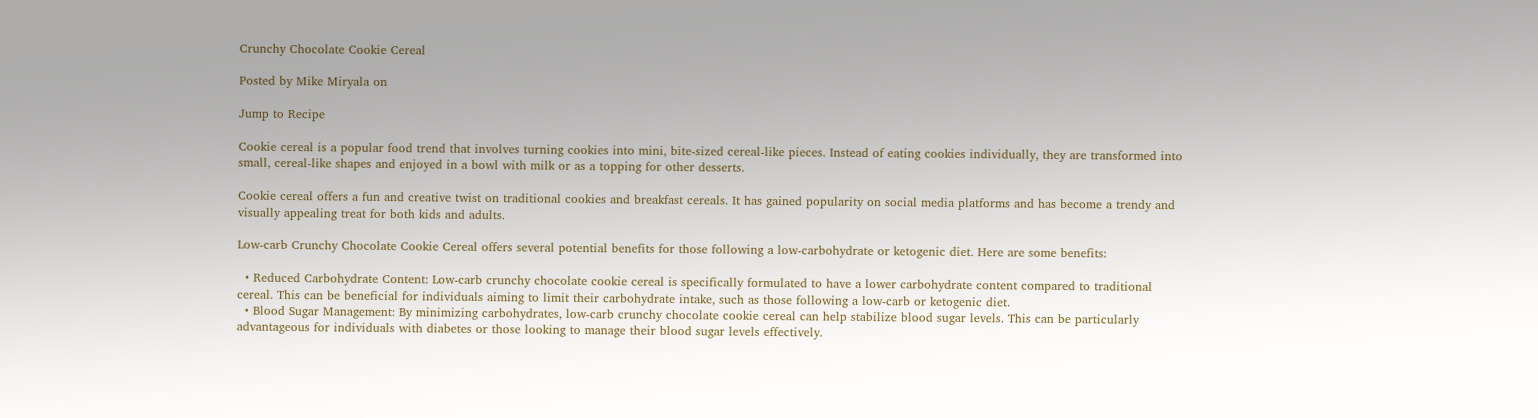Crunchy Chocolate Cookie Cereal

Posted by Mike Miryala on

Jump to Recipe

Cookie cereal is a popular food trend that involves turning cookies into mini, bite-sized cereal-like pieces. Instead of eating cookies individually, they are transformed into small, cereal-like shapes and enjoyed in a bowl with milk or as a topping for other desserts.

Cookie cereal offers a fun and creative twist on traditional cookies and breakfast cereals. It has gained popularity on social media platforms and has become a trendy and visually appealing treat for both kids and adults.

Low-carb Crunchy Chocolate Cookie Cereal offers several potential benefits for those following a low-carbohydrate or ketogenic diet. Here are some benefits:

  • Reduced Carbohydrate Content: Low-carb crunchy chocolate cookie cereal is specifically formulated to have a lower carbohydrate content compared to traditional cereal. This can be beneficial for individuals aiming to limit their carbohydrate intake, such as those following a low-carb or ketogenic diet.
  • Blood Sugar Management: By minimizing carbohydrates, low-carb crunchy chocolate cookie cereal can help stabilize blood sugar levels. This can be particularly advantageous for individuals with diabetes or those looking to manage their blood sugar levels effectively.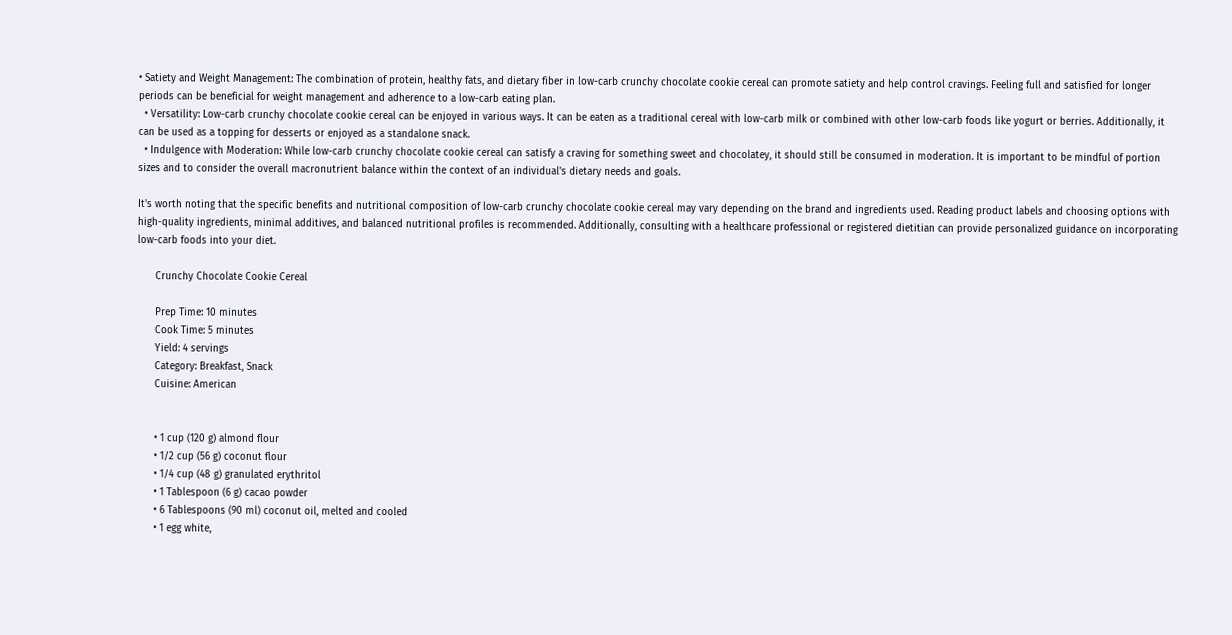• Satiety and Weight Management: The combination of protein, healthy fats, and dietary fiber in low-carb crunchy chocolate cookie cereal can promote satiety and help control cravings. Feeling full and satisfied for longer periods can be beneficial for weight management and adherence to a low-carb eating plan.
  • Versatility: Low-carb crunchy chocolate cookie cereal can be enjoyed in various ways. It can be eaten as a traditional cereal with low-carb milk or combined with other low-carb foods like yogurt or berries. Additionally, it can be used as a topping for desserts or enjoyed as a standalone snack.
  • Indulgence with Moderation: While low-carb crunchy chocolate cookie cereal can satisfy a craving for something sweet and chocolatey, it should still be consumed in moderation. It is important to be mindful of portion sizes and to consider the overall macronutrient balance within the context of an individual's dietary needs and goals.

It's worth noting that the specific benefits and nutritional composition of low-carb crunchy chocolate cookie cereal may vary depending on the brand and ingredients used. Reading product labels and choosing options with high-quality ingredients, minimal additives, and balanced nutritional profiles is recommended. Additionally, consulting with a healthcare professional or registered dietitian can provide personalized guidance on incorporating low-carb foods into your diet.

      Crunchy Chocolate Cookie Cereal

      Prep Time: 10 minutes
      Cook Time: 5 minutes
      Yield: 4 servings
      Category: Breakfast, Snack
      Cuisine: American


      • 1 cup (120 g) almond flour
      • 1/2 cup (56 g) coconut flour
      • 1/4 cup (48 g) granulated erythritol
      • 1 Tablespoon (6 g) cacao powder
      • 6 Tablespoons (90 ml) coconut oil, melted and cooled
      • 1 egg white,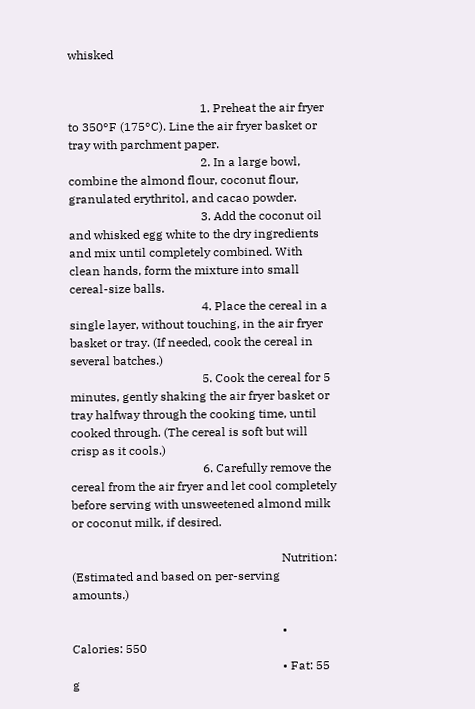whisked


                                            1. Preheat the air fryer to 350°F (175°C). Line the air fryer basket or tray with parchment paper.
                                            2. In a large bowl, combine the almond flour, coconut flour, granulated erythritol, and cacao powder.
                                            3. Add the coconut oil and whisked egg white to the dry ingredients and mix until completely combined. With clean hands, form the mixture into small cereal-size balls.
                                            4. Place the cereal in a single layer, without touching, in the air fryer basket or tray. (If needed, cook the cereal in several batches.)
                                            5. Cook the cereal for 5 minutes, gently shaking the air fryer basket or tray halfway through the cooking time, until cooked through. (The cereal is soft but will crisp as it cools.)
                                            6. Carefully remove the cereal from the air fryer and let cool completely before serving with unsweetened almond milk or coconut milk, if desired.

                                                                      Nutrition: (Estimated and based on per-serving amounts.)

                                                                      • Calories: 550
                                                                      • Fat: 55 g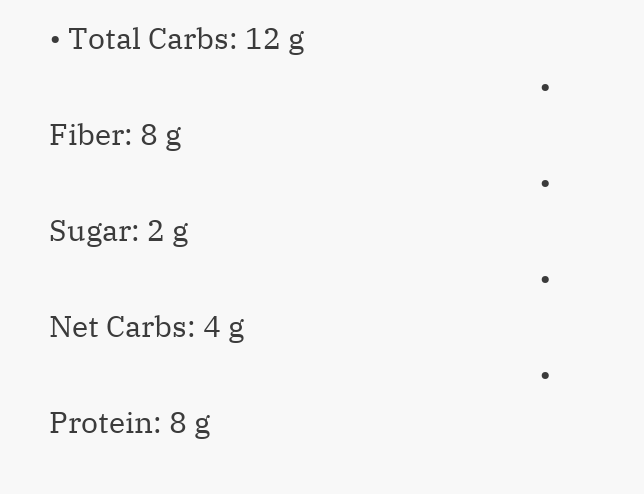• Total Carbs: 12 g
                                                                      • Fiber: 8 g
                                                                      • Sugar: 2 g
                                                                      • Net Carbs: 4 g
                                                                      • Protein: 8 g